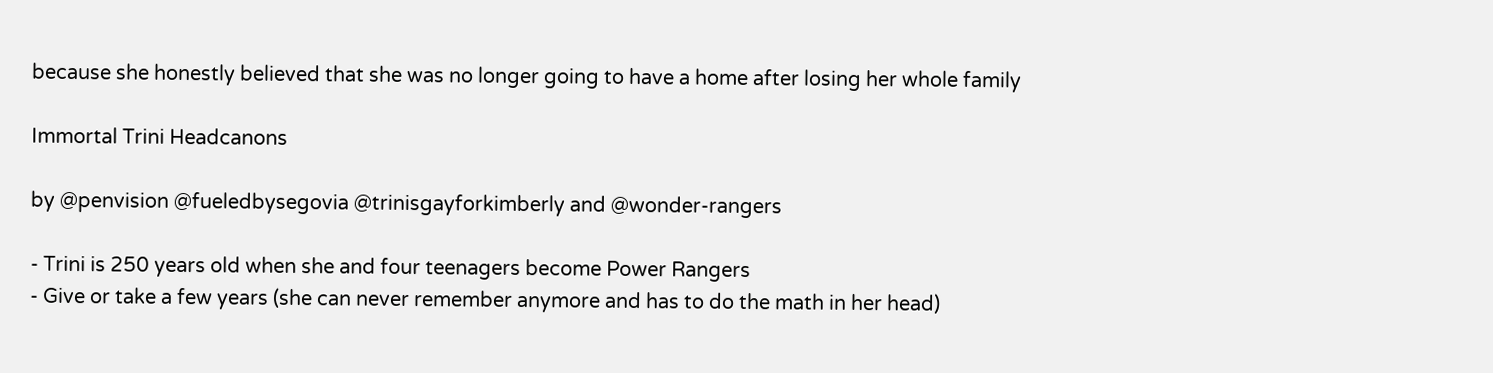because she honestly believed that she was no longer going to have a home after losing her whole family

Immortal Trini Headcanons

by @penvision @fueledbysegovia @trinisgayforkimberly and @wonder-rangers

- Trini is 250 years old when she and four teenagers become Power Rangers
- Give or take a few years (she can never remember anymore and has to do the math in her head)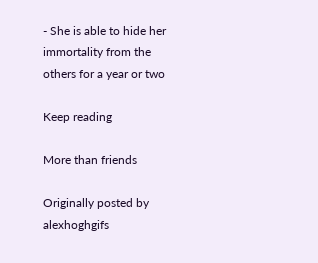- She is able to hide her immortality from the others for a year or two

Keep reading

More than friends

Originally posted by alexhoghgifs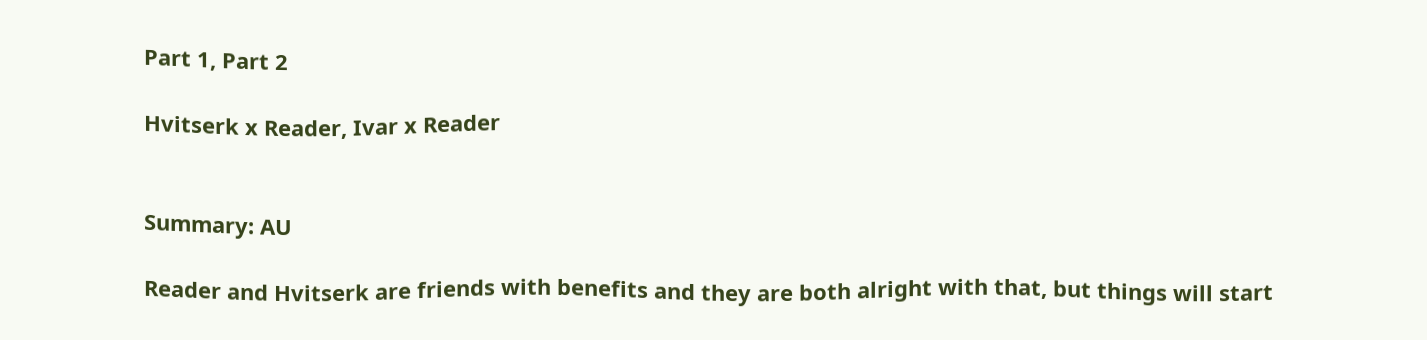Part 1, Part 2

Hvitserk x Reader, Ivar x Reader


Summary: AU

Reader and Hvitserk are friends with benefits and they are both alright with that, but things will start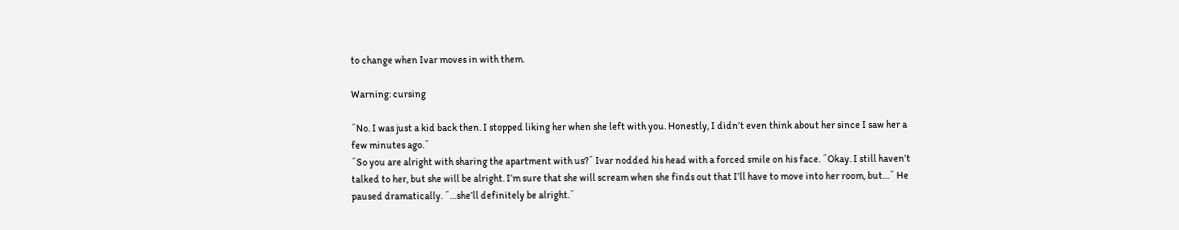to change when Ivar moves in with them.

Warning: cursing

˝No. I was just a kid back then. I stopped liking her when she left with you. Honestly, I didn’t even think about her since I saw her a few minutes ago.˝
˝So you are alright with sharing the apartment with us?˝ Ivar nodded his head with a forced smile on his face. ˝Okay. I still haven’t talked to her, but she will be alright. I’m sure that she will scream when she finds out that I’ll have to move into her room, but…˝ He paused dramatically. ˝…she’ll definitely be alright.˝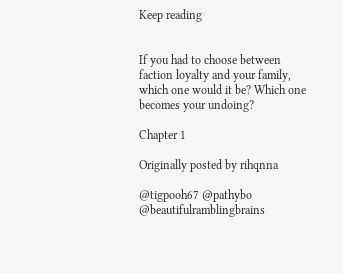Keep reading


If you had to choose between faction loyalty and your family, which one would it be? Which one becomes your undoing?

Chapter 1

Originally posted by rihqnna

@tigpooh67 @pathybo @beautifulramblingbrains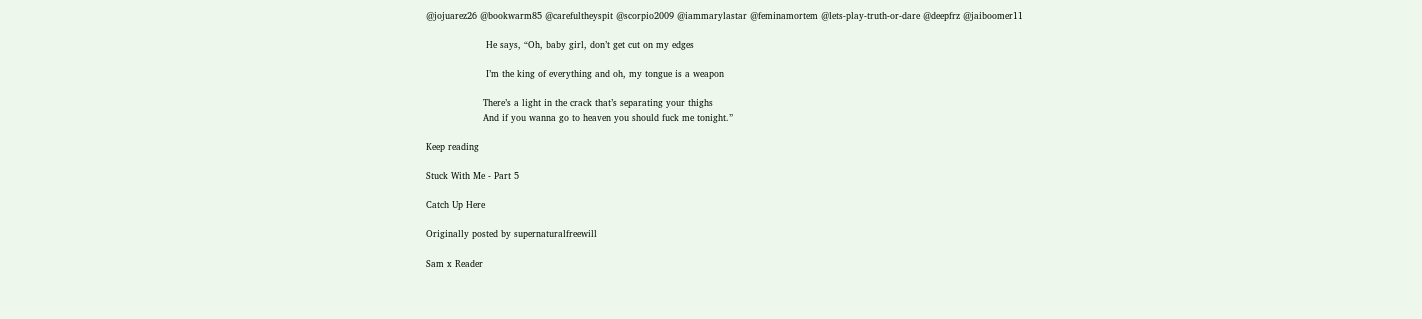@jojuarez26 @bookwarm85 @carefultheyspit @scorpio2009 @iammarylastar @feminamortem @lets-play-truth-or-dare @deepfrz @jaiboomer11

                    He says, “Oh, baby girl, don’t get cut on my edges

                    I’m the king of everything and oh, my tongue is a weapon

                   There’s a light in the crack that’s separating your thighs
                   And if you wanna go to heaven you should fuck me tonight.”

Keep reading

Stuck With Me - Part 5

Catch Up Here

Originally posted by supernaturalfreewill

Sam x Reader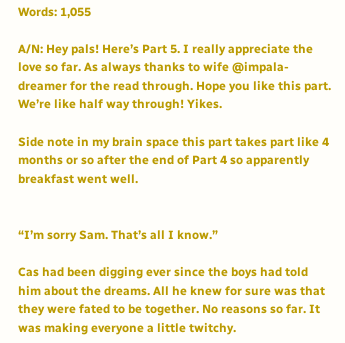Words: 1,055

A/N: Hey pals! Here’s Part 5. I really appreciate the love so far. As always thanks to wife @impala-dreamer for the read through. Hope you like this part. We’re like half way through! Yikes.

Side note in my brain space this part takes part like 4 months or so after the end of Part 4 so apparently breakfast went well.


“I’m sorry Sam. That’s all I know.”

Cas had been digging ever since the boys had told him about the dreams. All he knew for sure was that they were fated to be together. No reasons so far. It was making everyone a little twitchy.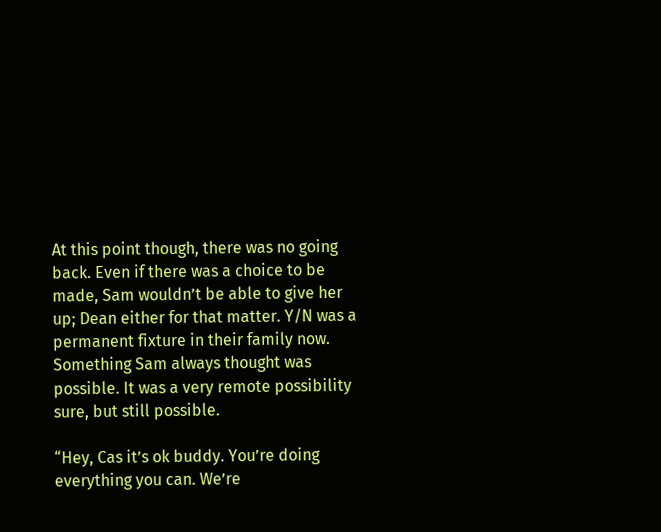At this point though, there was no going back. Even if there was a choice to be made, Sam wouldn’t be able to give her up; Dean either for that matter. Y/N was a permanent fixture in their family now. Something Sam always thought was possible. It was a very remote possibility sure, but still possible.

“Hey, Cas it’s ok buddy. You’re doing everything you can. We’re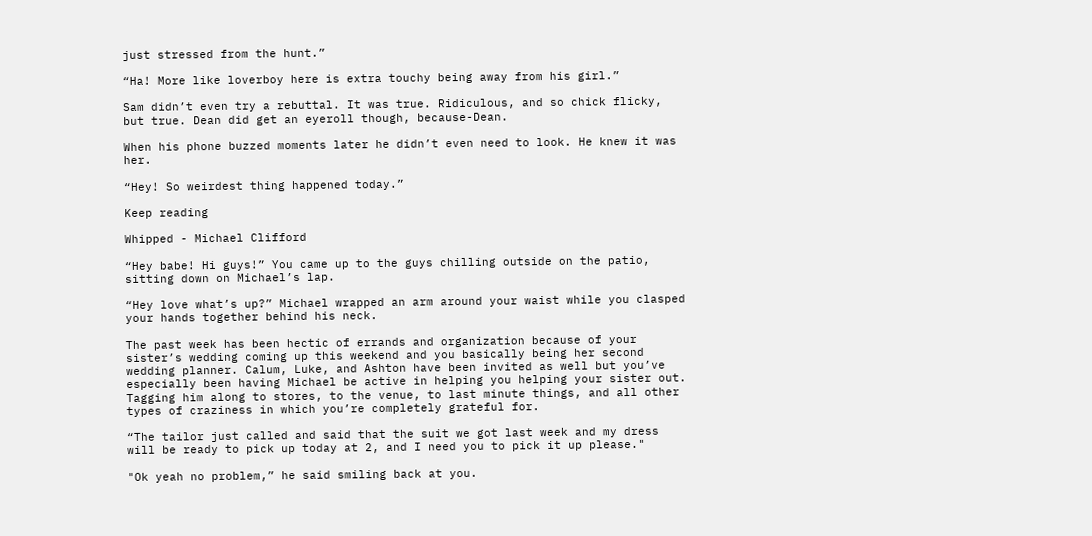just stressed from the hunt.”

“Ha! More like loverboy here is extra touchy being away from his girl.”

Sam didn’t even try a rebuttal. It was true. Ridiculous, and so chick flicky, but true. Dean did get an eyeroll though, because-Dean.

When his phone buzzed moments later he didn’t even need to look. He knew it was her.

“Hey! So weirdest thing happened today.”

Keep reading

Whipped - Michael Clifford

“Hey babe! Hi guys!” You came up to the guys chilling outside on the patio, sitting down on Michael’s lap.

“Hey love what’s up?” Michael wrapped an arm around your waist while you clasped your hands together behind his neck.

The past week has been hectic of errands and organization because of your sister’s wedding coming up this weekend and you basically being her second wedding planner. Calum, Luke, and Ashton have been invited as well but you’ve especially been having Michael be active in helping you helping your sister out. Tagging him along to stores, to the venue, to last minute things, and all other types of craziness in which you’re completely grateful for.

“The tailor just called and said that the suit we got last week and my dress will be ready to pick up today at 2, and I need you to pick it up please."

"Ok yeah no problem,” he said smiling back at you.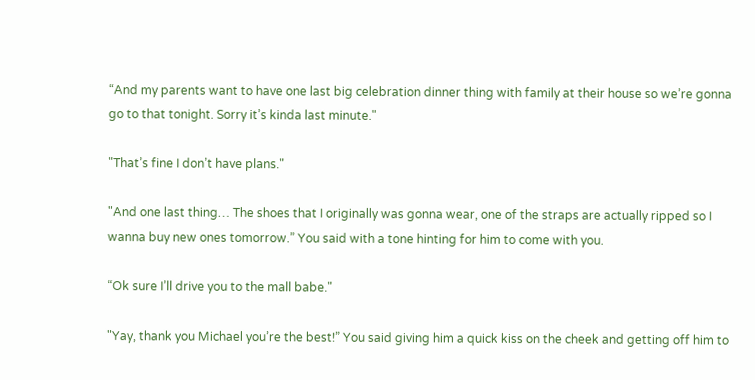“And my parents want to have one last big celebration dinner thing with family at their house so we’re gonna go to that tonight. Sorry it’s kinda last minute."

"That’s fine I don’t have plans."

"And one last thing… The shoes that I originally was gonna wear, one of the straps are actually ripped so I wanna buy new ones tomorrow.” You said with a tone hinting for him to come with you.

“Ok sure I’ll drive you to the mall babe."

"Yay, thank you Michael you’re the best!” You said giving him a quick kiss on the cheek and getting off him to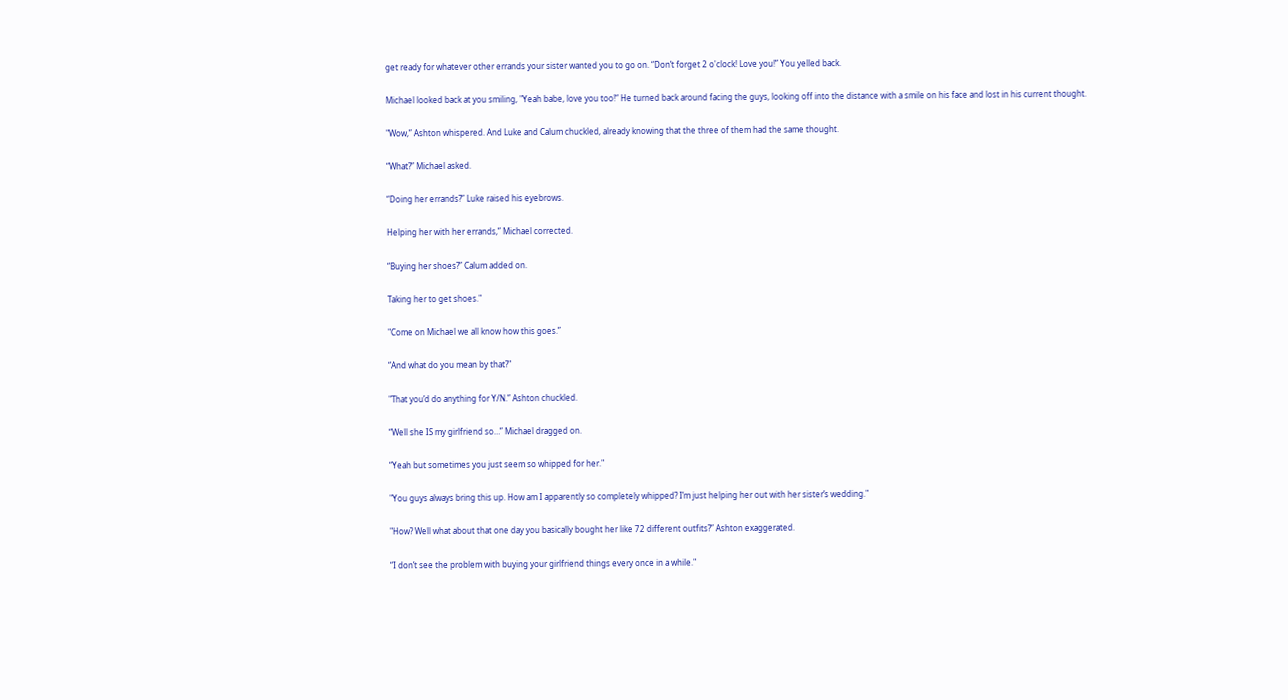get ready for whatever other errands your sister wanted you to go on. “Don’t forget 2 o'clock! Love you!” You yelled back.

Michael looked back at you smiling, "Yeah babe, love you too!“ He turned back around facing the guys, looking off into the distance with a smile on his face and lost in his current thought.

"Wow,” Ashton whispered. And Luke and Calum chuckled, already knowing that the three of them had the same thought.

“What?” Michael asked.

“Doing her errands?” Luke raised his eyebrows.

Helping her with her errands,” Michael corrected.

“Buying her shoes?” Calum added on.

Taking her to get shoes."

"Come on Michael we all know how this goes.”

“And what do you mean by that?"

"That you’d do anything for Y/N.” Ashton chuckled.

“Well she IS my girlfriend so…” Michael dragged on.

“Yeah but sometimes you just seem so whipped for her."

"You guys always bring this up. How am I apparently so completely whipped? I’m just helping her out with her sister’s wedding."

"How? Well what about that one day you basically bought her like 72 different outfits?” Ashton exaggerated.

“I don’t see the problem with buying your girlfriend things every once in a while."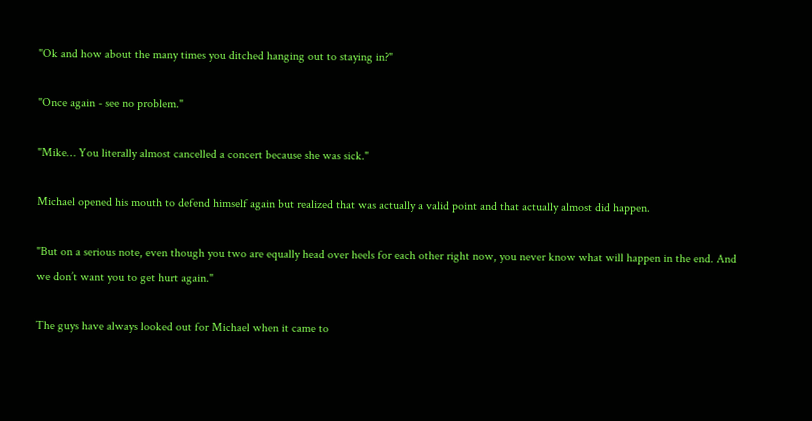"Ok and how about the many times you ditched hanging out to staying in?"

"Once again - see no problem."

"Mike… You literally almost cancelled a concert because she was sick."

Michael opened his mouth to defend himself again but realized that was actually a valid point and that actually almost did happen.

"But on a serious note, even though you two are equally head over heels for each other right now, you never know what will happen in the end. And we don’t want you to get hurt again."

The guys have always looked out for Michael when it came to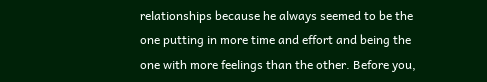relationships because he always seemed to be the one putting in more time and effort and being the one with more feelings than the other. Before you,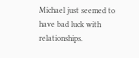Michael just seemed to have bad luck with relationships.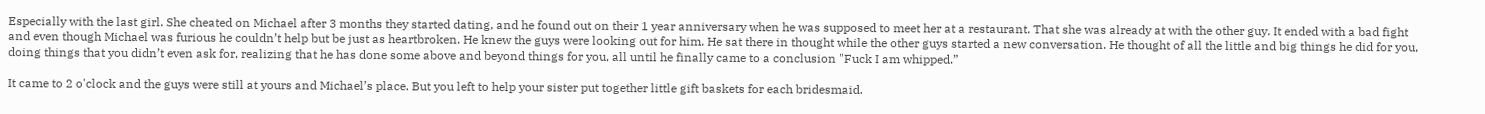Especially with the last girl. She cheated on Michael after 3 months they started dating, and he found out on their 1 year anniversary when he was supposed to meet her at a restaurant. That she was already at with the other guy. It ended with a bad fight and even though Michael was furious he couldn’t help but be just as heartbroken. He knew the guys were looking out for him. He sat there in thought while the other guys started a new conversation. He thought of all the little and big things he did for you, doing things that you didn’t even ask for, realizing that he has done some above and beyond things for you, all until he finally came to a conclusion "Fuck I am whipped.”

It came to 2 o'clock and the guys were still at yours and Michael’s place. But you left to help your sister put together little gift baskets for each bridesmaid.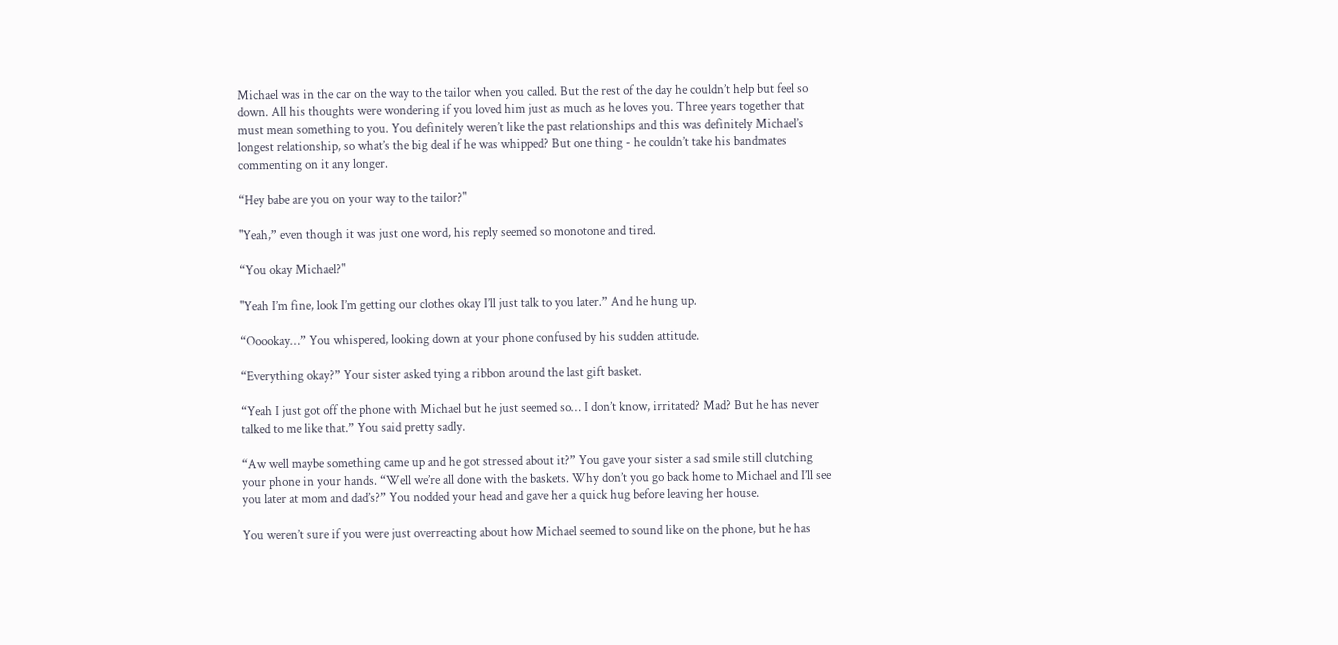Michael was in the car on the way to the tailor when you called. But the rest of the day he couldn’t help but feel so down. All his thoughts were wondering if you loved him just as much as he loves you. Three years together that must mean something to you. You definitely weren’t like the past relationships and this was definitely Michael’s longest relationship, so what’s the big deal if he was whipped? But one thing - he couldn’t take his bandmates commenting on it any longer.

“Hey babe are you on your way to the tailor?"

"Yeah,” even though it was just one word, his reply seemed so monotone and tired.

“You okay Michael?"

"Yeah I’m fine, look I’m getting our clothes okay I’ll just talk to you later.” And he hung up.

“Ooookay…” You whispered, looking down at your phone confused by his sudden attitude.

“Everything okay?” Your sister asked tying a ribbon around the last gift basket.

“Yeah I just got off the phone with Michael but he just seemed so… I don’t know, irritated? Mad? But he has never talked to me like that.” You said pretty sadly.

“Aw well maybe something came up and he got stressed about it?” You gave your sister a sad smile still clutching your phone in your hands. “Well we’re all done with the baskets. Why don’t you go back home to Michael and I’ll see you later at mom and dad’s?” You nodded your head and gave her a quick hug before leaving her house.

You weren’t sure if you were just overreacting about how Michael seemed to sound like on the phone, but he has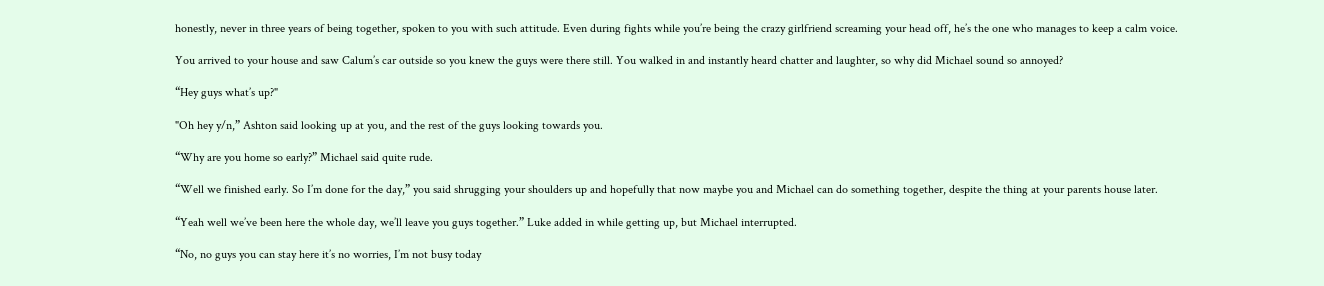honestly, never in three years of being together, spoken to you with such attitude. Even during fights while you’re being the crazy girlfriend screaming your head off, he’s the one who manages to keep a calm voice.

You arrived to your house and saw Calum’s car outside so you knew the guys were there still. You walked in and instantly heard chatter and laughter, so why did Michael sound so annoyed?

“Hey guys what’s up?"

"Oh hey y/n,” Ashton said looking up at you, and the rest of the guys looking towards you.

“Why are you home so early?” Michael said quite rude.

“Well we finished early. So I’m done for the day,” you said shrugging your shoulders up and hopefully that now maybe you and Michael can do something together, despite the thing at your parents house later.

“Yeah well we’ve been here the whole day, we’ll leave you guys together.” Luke added in while getting up, but Michael interrupted.

“No, no guys you can stay here it’s no worries, I’m not busy today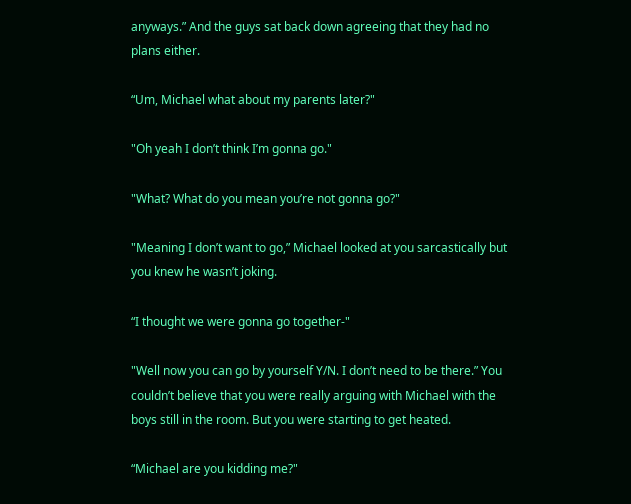anyways.” And the guys sat back down agreeing that they had no plans either.

“Um, Michael what about my parents later?"

"Oh yeah I don’t think I’m gonna go."

"What? What do you mean you’re not gonna go?"

"Meaning I don’t want to go,” Michael looked at you sarcastically but you knew he wasn’t joking.

“I thought we were gonna go together-"

"Well now you can go by yourself Y/N. I don’t need to be there.” You couldn’t believe that you were really arguing with Michael with the boys still in the room. But you were starting to get heated.

“Michael are you kidding me?"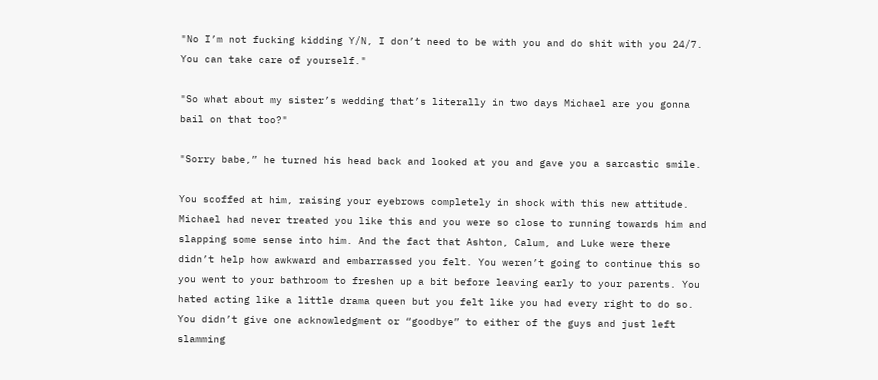"No I’m not fucking kidding Y/N, I don’t need to be with you and do shit with you 24/7. You can take care of yourself."

"So what about my sister’s wedding that’s literally in two days Michael are you gonna bail on that too?"

"Sorry babe,” he turned his head back and looked at you and gave you a sarcastic smile.

You scoffed at him, raising your eyebrows completely in shock with this new attitude. Michael had never treated you like this and you were so close to running towards him and slapping some sense into him. And the fact that Ashton, Calum, and Luke were there didn’t help how awkward and embarrassed you felt. You weren’t going to continue this so you went to your bathroom to freshen up a bit before leaving early to your parents. You hated acting like a little drama queen but you felt like you had every right to do so. You didn’t give one acknowledgment or “goodbye” to either of the guys and just left slamming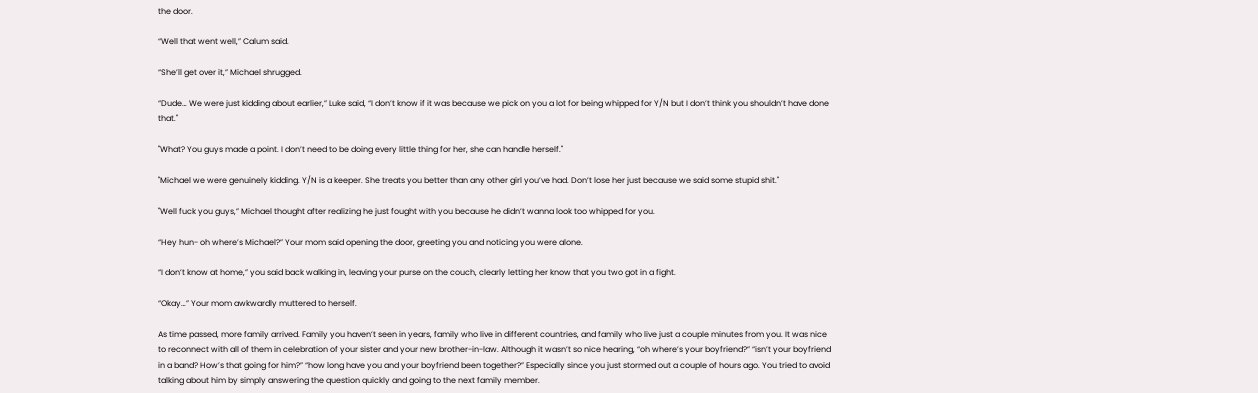the door.

“Well that went well,” Calum said.

“She’ll get over it,” Michael shrugged.

“Dude… We were just kidding about earlier,” Luke said, “I don’t know if it was because we pick on you a lot for being whipped for Y/N but I don’t think you shouldn’t have done that."

"What? You guys made a point. I don’t need to be doing every little thing for her, she can handle herself."

"Michael we were genuinely kidding. Y/N is a keeper. She treats you better than any other girl you’ve had. Don’t lose her just because we said some stupid shit."

"Well fuck you guys,” Michael thought after realizing he just fought with you because he didn’t wanna look too whipped for you.

“Hey hun- oh where’s Michael?” Your mom said opening the door, greeting you and noticing you were alone.

“I don’t know at home,” you said back walking in, leaving your purse on the couch, clearly letting her know that you two got in a fight.

“Okay…” Your mom awkwardly muttered to herself.

As time passed, more family arrived. Family you haven’t seen in years, family who live in different countries, and family who live just a couple minutes from you. It was nice to reconnect with all of them in celebration of your sister and your new brother-in-law. Although it wasn’t so nice hearing, “oh where’s your boyfriend?” “isn’t your boyfriend in a band? How’s that going for him?” “how long have you and your boyfriend been together?” Especially since you just stormed out a couple of hours ago. You tried to avoid talking about him by simply answering the question quickly and going to the next family member.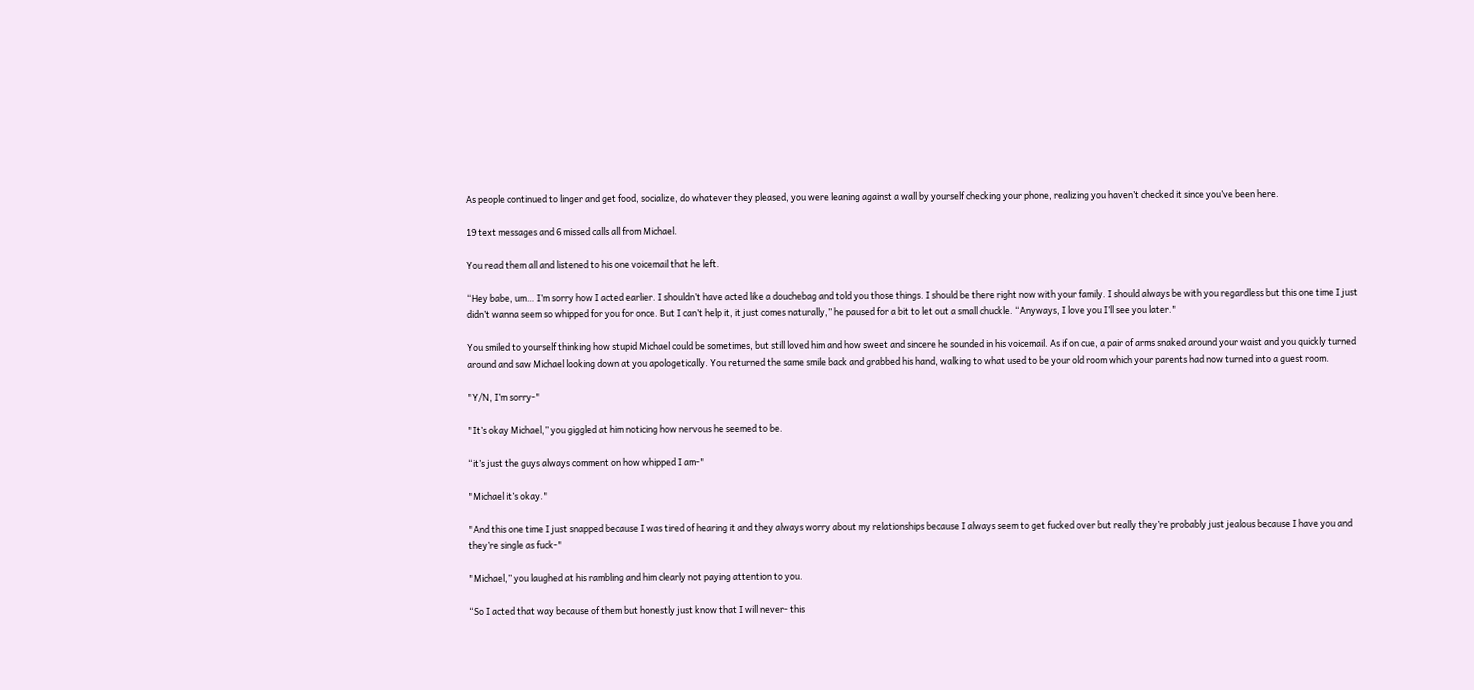As people continued to linger and get food, socialize, do whatever they pleased, you were leaning against a wall by yourself checking your phone, realizing you haven’t checked it since you’ve been here.

19 text messages and 6 missed calls all from Michael.

You read them all and listened to his one voicemail that he left.

“Hey babe, um… I’m sorry how I acted earlier. I shouldn’t have acted like a douchebag and told you those things. I should be there right now with your family. I should always be with you regardless but this one time I just didn’t wanna seem so whipped for you for once. But I can’t help it, it just comes naturally,” he paused for a bit to let out a small chuckle. “Anyways, I love you I’ll see you later."

You smiled to yourself thinking how stupid Michael could be sometimes, but still loved him and how sweet and sincere he sounded in his voicemail. As if on cue, a pair of arms snaked around your waist and you quickly turned around and saw Michael looking down at you apologetically. You returned the same smile back and grabbed his hand, walking to what used to be your old room which your parents had now turned into a guest room.

"Y/N, I’m sorry-"

"It’s okay Michael,” you giggled at him noticing how nervous he seemed to be.

“it’s just the guys always comment on how whipped I am-"

"Michael it’s okay."

"And this one time I just snapped because I was tired of hearing it and they always worry about my relationships because I always seem to get fucked over but really they’re probably just jealous because I have you and they’re single as fuck-"

"Michael,” you laughed at his rambling and him clearly not paying attention to you.

“So I acted that way because of them but honestly just know that I will never- this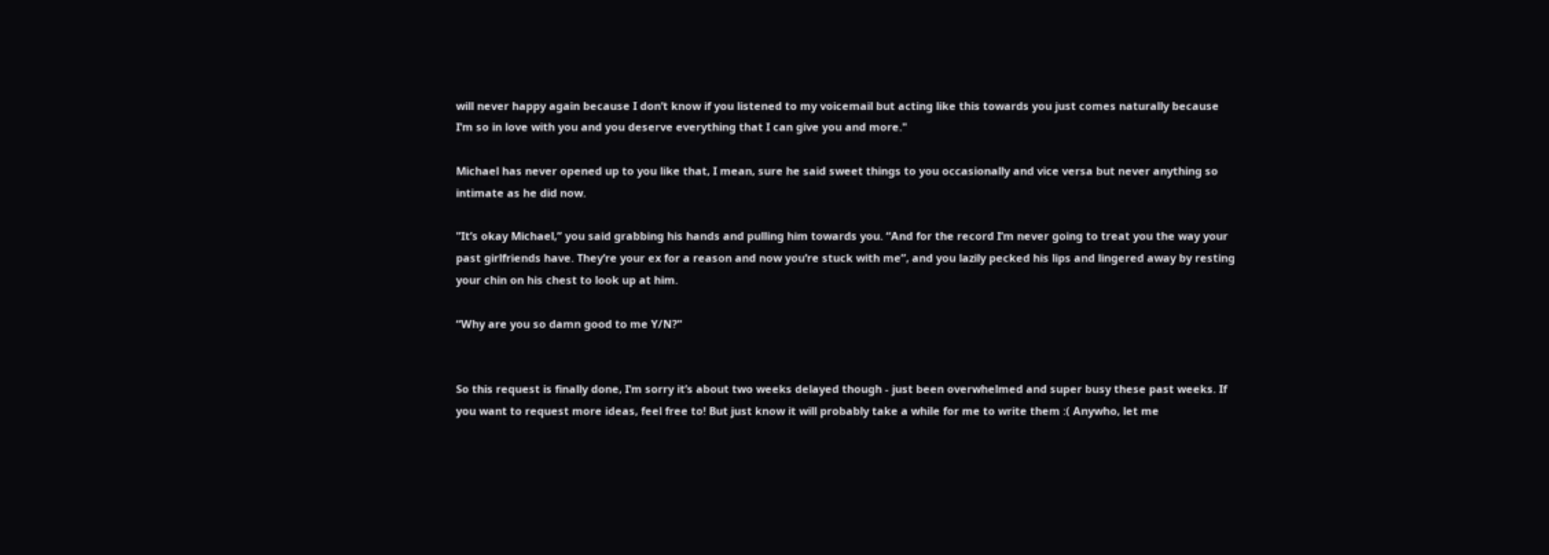will never happy again because I don’t know if you listened to my voicemail but acting like this towards you just comes naturally because I’m so in love with you and you deserve everything that I can give you and more."

Michael has never opened up to you like that, I mean, sure he said sweet things to you occasionally and vice versa but never anything so intimate as he did now.

"It’s okay Michael,” you said grabbing his hands and pulling him towards you. “And for the record I’m never going to treat you the way your past girlfriends have. They’re your ex for a reason and now you’re stuck with me”, and you lazily pecked his lips and lingered away by resting your chin on his chest to look up at him.

“Why are you so damn good to me Y/N?"


So this request is finally done, I’m sorry it’s about two weeks delayed though - just been overwhelmed and super busy these past weeks. If you want to request more ideas, feel free to! But just know it will probably take a while for me to write them :( Anywho, let me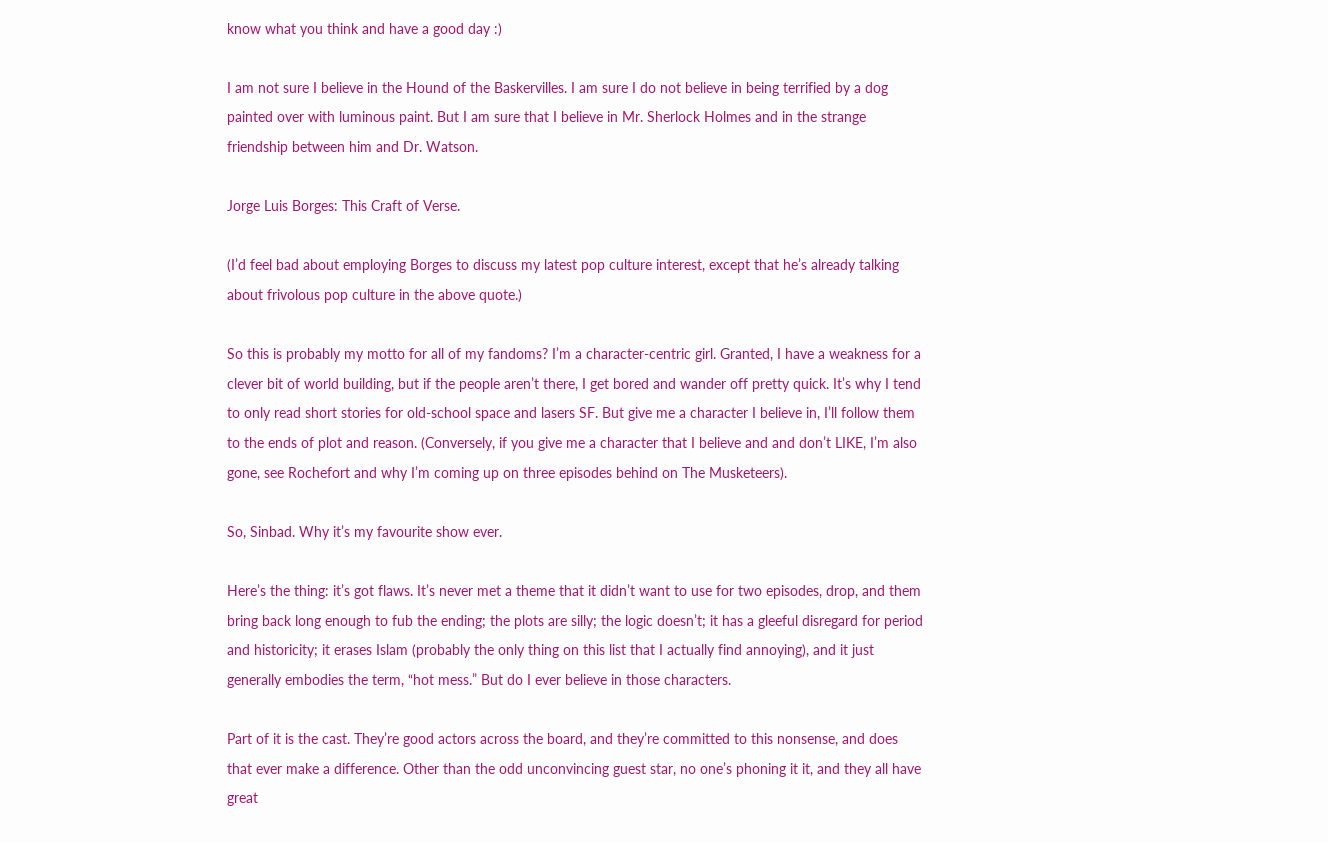know what you think and have a good day :)

I am not sure I believe in the Hound of the Baskervilles. I am sure I do not believe in being terrified by a dog painted over with luminous paint. But I am sure that I believe in Mr. Sherlock Holmes and in the strange friendship between him and Dr. Watson.

Jorge Luis Borges: This Craft of Verse.

(I’d feel bad about employing Borges to discuss my latest pop culture interest, except that he’s already talking about frivolous pop culture in the above quote.)

So this is probably my motto for all of my fandoms? I’m a character-centric girl. Granted, I have a weakness for a clever bit of world building, but if the people aren’t there, I get bored and wander off pretty quick. It’s why I tend to only read short stories for old-school space and lasers SF. But give me a character I believe in, I’ll follow them to the ends of plot and reason. (Conversely, if you give me a character that I believe and and don’t LIKE, I’m also gone, see Rochefort and why I’m coming up on three episodes behind on The Musketeers).

So, Sinbad. Why it’s my favourite show ever.

Here’s the thing: it’s got flaws. It’s never met a theme that it didn’t want to use for two episodes, drop, and them bring back long enough to fub the ending; the plots are silly; the logic doesn’t; it has a gleeful disregard for period and historicity; it erases Islam (probably the only thing on this list that I actually find annoying), and it just generally embodies the term, “hot mess.” But do I ever believe in those characters.

Part of it is the cast. They’re good actors across the board, and they’re committed to this nonsense, and does that ever make a difference. Other than the odd unconvincing guest star, no one’s phoning it it, and they all have great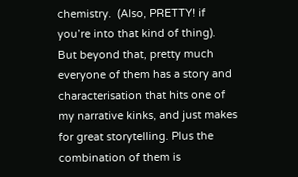chemistry.  (Also, PRETTY! if you’re into that kind of thing). But beyond that, pretty much everyone of them has a story and characterisation that hits one of my narrative kinks, and just makes for great storytelling. Plus the combination of them is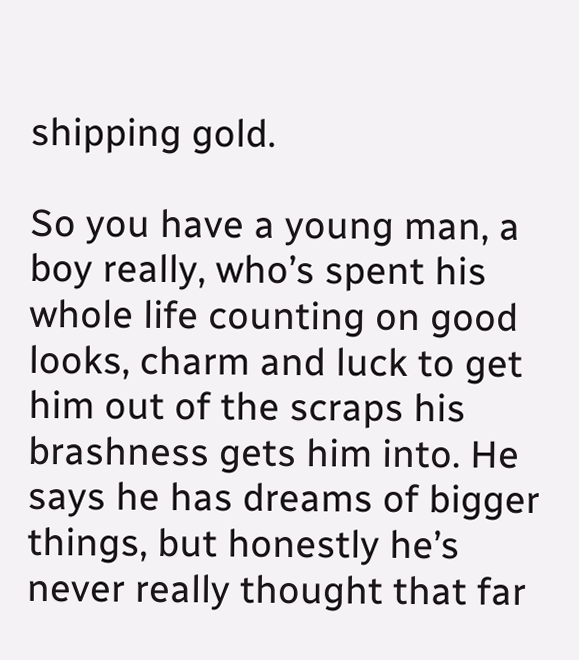shipping gold.

So you have a young man, a boy really, who’s spent his whole life counting on good looks, charm and luck to get him out of the scraps his brashness gets him into. He says he has dreams of bigger things, but honestly he’s never really thought that far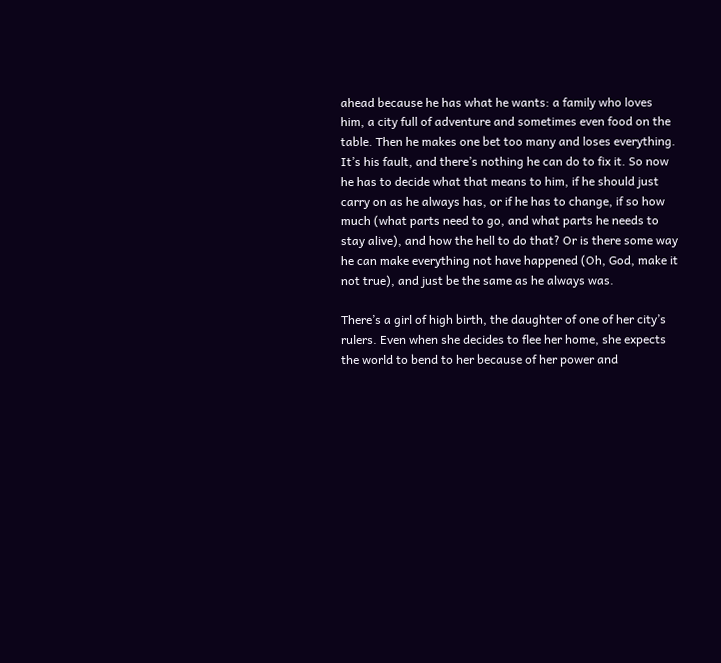ahead because he has what he wants: a family who loves him, a city full of adventure and sometimes even food on the table. Then he makes one bet too many and loses everything. It’s his fault, and there’s nothing he can do to fix it. So now he has to decide what that means to him, if he should just carry on as he always has, or if he has to change, if so how much (what parts need to go, and what parts he needs to stay alive), and how the hell to do that? Or is there some way he can make everything not have happened (Oh, God, make it not true), and just be the same as he always was.

There’s a girl of high birth, the daughter of one of her city’s rulers. Even when she decides to flee her home, she expects the world to bend to her because of her power and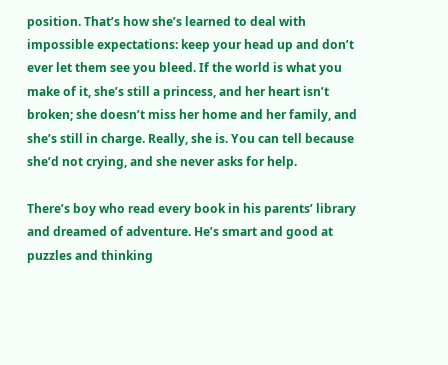position. That’s how she’s learned to deal with impossible expectations: keep your head up and don’t ever let them see you bleed. If the world is what you make of it, she’s still a princess, and her heart isn’t broken; she doesn’t miss her home and her family, and she’s still in charge. Really, she is. You can tell because she’d not crying, and she never asks for help.

There’s boy who read every book in his parents’ library and dreamed of adventure. He’s smart and good at puzzles and thinking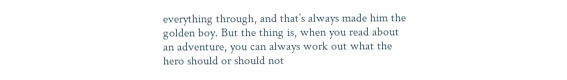everything through, and that’s always made him the golden boy. But the thing is, when you read about an adventure, you can always work out what the hero should or should not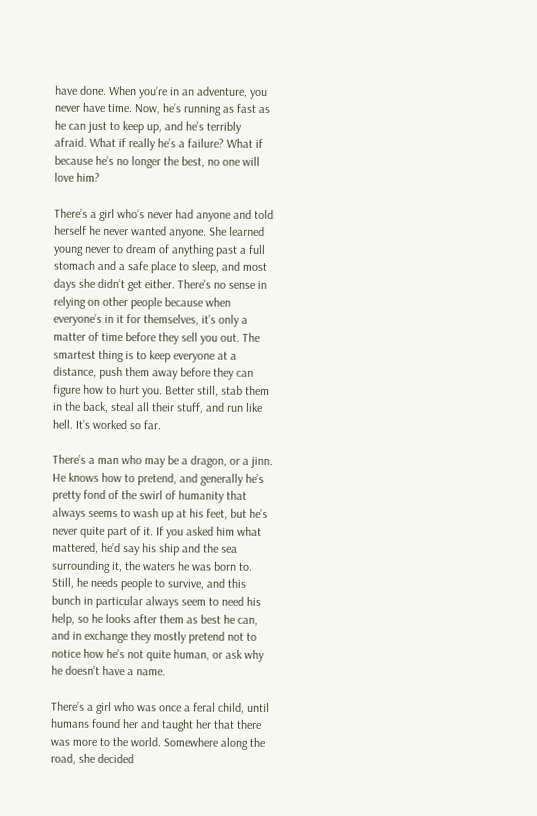have done. When you’re in an adventure, you never have time. Now, he’s running as fast as he can just to keep up, and he’s terribly afraid. What if really he’s a failure? What if because he’s no longer the best, no one will love him?

There’s a girl who’s never had anyone and told herself he never wanted anyone. She learned young never to dream of anything past a full stomach and a safe place to sleep, and most days she didn’t get either. There’s no sense in relying on other people because when everyone’s in it for themselves, it’s only a matter of time before they sell you out. The smartest thing is to keep everyone at a distance, push them away before they can figure how to hurt you. Better still, stab them in the back, steal all their stuff, and run like hell. It’s worked so far.

There’s a man who may be a dragon, or a jinn. He knows how to pretend, and generally he’s pretty fond of the swirl of humanity that always seems to wash up at his feet, but he’s never quite part of it. If you asked him what mattered, he’d say his ship and the sea surrounding it, the waters he was born to. Still, he needs people to survive, and this bunch in particular always seem to need his help, so he looks after them as best he can, and in exchange they mostly pretend not to notice how he’s not quite human, or ask why he doesn’t have a name.

There’s a girl who was once a feral child, until humans found her and taught her that there was more to the world. Somewhere along the road, she decided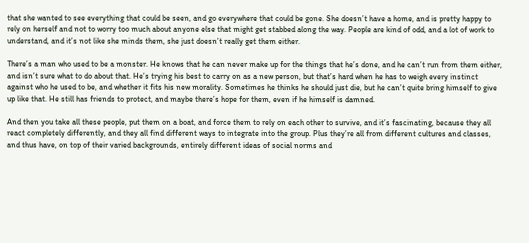that she wanted to see everything that could be seen, and go everywhere that could be gone. She doesn’t have a home, and is pretty happy to rely on herself and not to worry too much about anyone else that might get stabbed along the way. People are kind of odd, and a lot of work to understand, and it’s not like she minds them, she just doesn’t really get them either.

There’s a man who used to be a monster. He knows that he can never make up for the things that he’s done, and he can’t run from them either, and isn’t sure what to do about that. He’s trying his best to carry on as a new person, but that’s hard when he has to weigh every instinct against who he used to be, and whether it fits his new morality. Sometimes he thinks he should just die, but he can’t quite bring himself to give up like that. He still has friends to protect, and maybe there’s hope for them, even if he himself is damned.

And then you take all these people, put them on a boat, and force them to rely on each other to survive, and it’s fascinating, because they all react completely differently, and they all find different ways to integrate into the group. Plus they’re all from different cultures and classes, and thus have, on top of their varied backgrounds, entirely different ideas of social norms and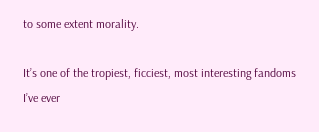to some extent morality.

It’s one of the tropiest, ficciest, most interesting fandoms I’ve ever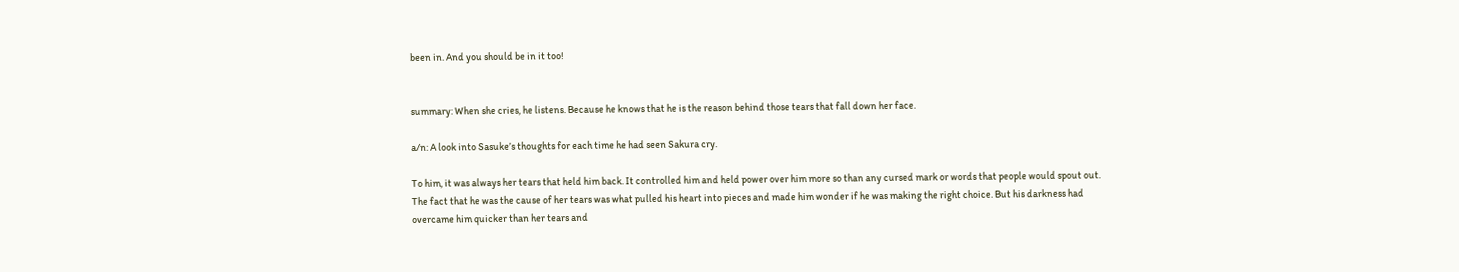been in. And you should be in it too!


summary: When she cries, he listens. Because he knows that he is the reason behind those tears that fall down her face.

a/n: A look into Sasuke’s thoughts for each time he had seen Sakura cry.

To him, it was always her tears that held him back. It controlled him and held power over him more so than any cursed mark or words that people would spout out. The fact that he was the cause of her tears was what pulled his heart into pieces and made him wonder if he was making the right choice. But his darkness had overcame him quicker than her tears and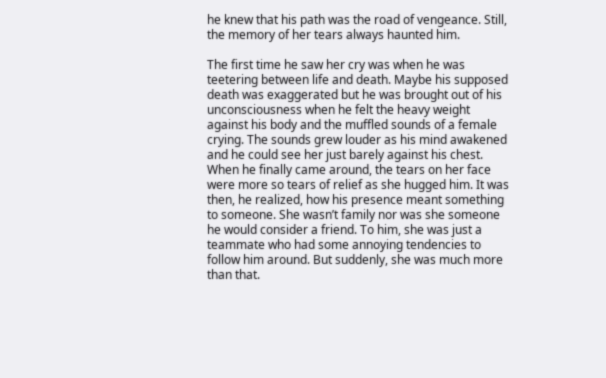he knew that his path was the road of vengeance. Still, the memory of her tears always haunted him.

The first time he saw her cry was when he was teetering between life and death. Maybe his supposed death was exaggerated but he was brought out of his unconsciousness when he felt the heavy weight against his body and the muffled sounds of a female crying. The sounds grew louder as his mind awakened and he could see her just barely against his chest. When he finally came around, the tears on her face were more so tears of relief as she hugged him. It was then, he realized, how his presence meant something to someone. She wasn’t family nor was she someone he would consider a friend. To him, she was just a teammate who had some annoying tendencies to follow him around. But suddenly, she was much more than that.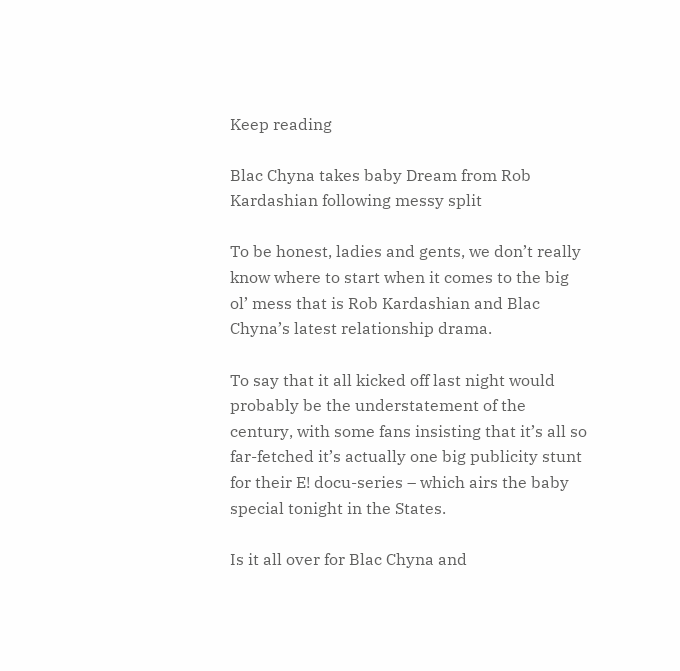Keep reading

Blac Chyna takes baby Dream from Rob Kardashian following messy split

To be honest, ladies and gents, we don’t really know where to start when it comes to the big ol’ mess that is Rob Kardashian and Blac Chyna’s latest relationship drama.

To say that it all kicked off last night would probably be the understatement of the century, with some fans insisting that it’s all so far-fetched it’s actually one big publicity stunt for their E! docu-series – which airs the baby special tonight in the States.

Is it all over for Blac Chyna and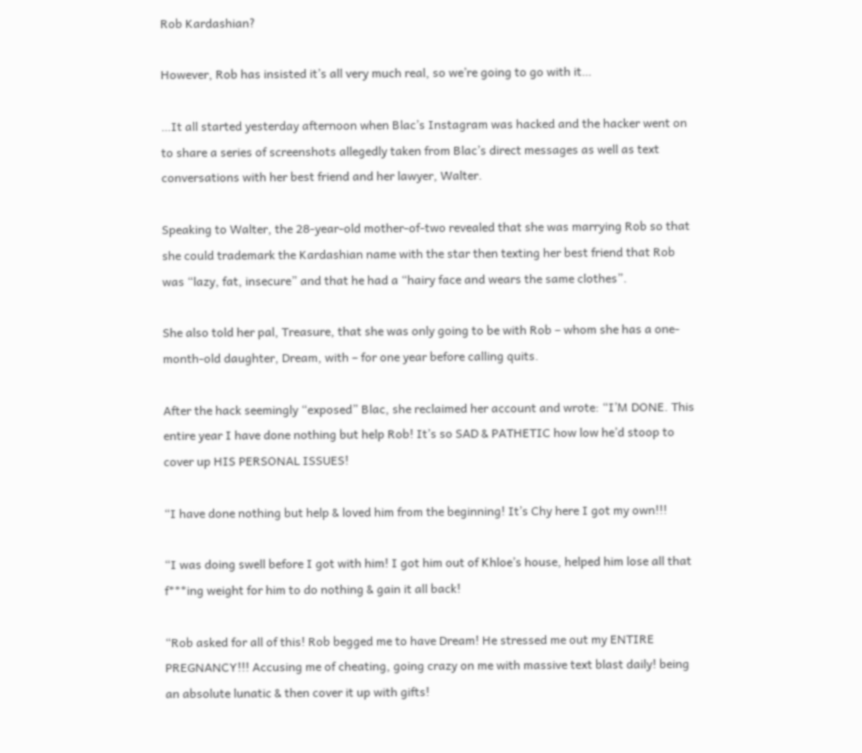Rob Kardashian?

However, Rob has insisted it’s all very much real, so we’re going to go with it…

…It all started yesterday afternoon when Blac’s Instagram was hacked and the hacker went on to share a series of screenshots allegedly taken from Blac’s direct messages as well as text conversations with her best friend and her lawyer, Walter.

Speaking to Walter, the 28-year-old mother-of-two revealed that she was marrying Rob so that she could trademark the Kardashian name with the star then texting her best friend that Rob was “lazy, fat, insecure” and that he had a “hairy face and wears the same clothes”.

She also told her pal, Treasure, that she was only going to be with Rob – whom she has a one-month-old daughter, Dream, with – for one year before calling quits.

After the hack seemingly “exposed” Blac, she reclaimed her account and wrote: “I’M DONE. This entire year I have done nothing but help Rob! It’s so SAD & PATHETIC how low he’d stoop to cover up HIS PERSONAL ISSUES!

“I have done nothing but help & loved him from the beginning! It’s Chy here I got my own!!!

“I was doing swell before I got with him! I got him out of Khloe’s house, helped him lose all that f***ing weight for him to do nothing & gain it all back!

“Rob asked for all of this! Rob begged me to have Dream! He stressed me out my ENTIRE PREGNANCY!!! Accusing me of cheating, going crazy on me with massive text blast daily! being an absolute lunatic & then cover it up with gifts!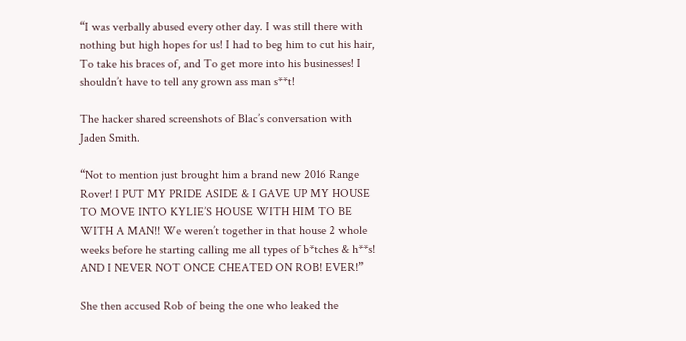“I was verbally abused every other day. I was still there with nothing but high hopes for us! I had to beg him to cut his hair, To take his braces of, and To get more into his businesses! I shouldn’t have to tell any grown ass man s**t!

The hacker shared screenshots of Blac’s conversation with Jaden Smith.

“Not to mention just brought him a brand new 2016 Range Rover! I PUT MY PRIDE ASIDE & I GAVE UP MY HOUSE TO MOVE INTO KYLIE’S HOUSE WITH HIM TO BE WITH A MAN!! We weren’t together in that house 2 whole weeks before he starting calling me all types of b*tches & h**s! AND I NEVER NOT ONCE CHEATED ON ROB! EVER!”

She then accused Rob of being the one who leaked the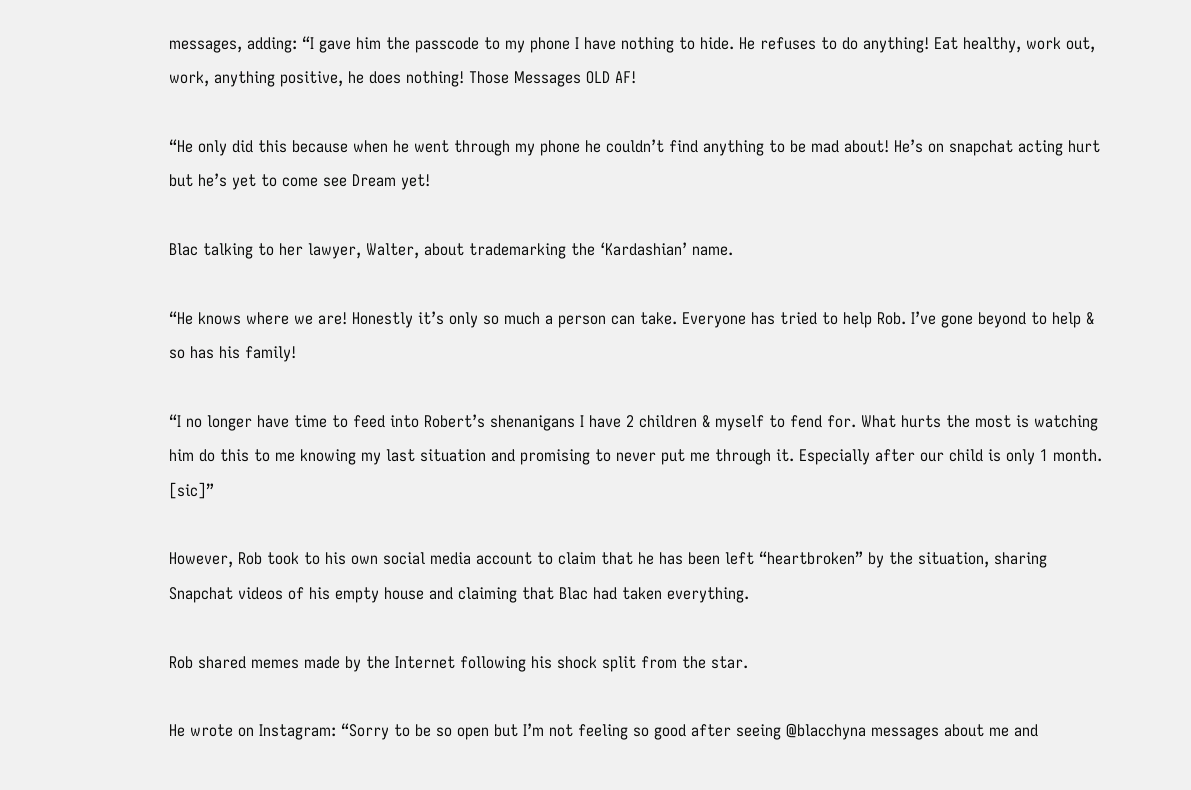messages, adding: “I gave him the passcode to my phone I have nothing to hide. He refuses to do anything! Eat healthy, work out, work, anything positive, he does nothing! Those Messages OLD AF!

“He only did this because when he went through my phone he couldn’t find anything to be mad about! He’s on snapchat acting hurt but he’s yet to come see Dream yet!

Blac talking to her lawyer, Walter, about trademarking the ‘Kardashian’ name.

“He knows where we are! Honestly it’s only so much a person can take. Everyone has tried to help Rob. I’ve gone beyond to help & so has his family!

“I no longer have time to feed into Robert’s shenanigans I have 2 children & myself to fend for. What hurts the most is watching him do this to me knowing my last situation and promising to never put me through it. Especially after our child is only 1 month. [sic]”

However, Rob took to his own social media account to claim that he has been left “heartbroken” by the situation, sharing Snapchat videos of his empty house and claiming that Blac had taken everything.

Rob shared memes made by the Internet following his shock split from the star.

He wrote on Instagram: “Sorry to be so open but I’m not feeling so good after seeing @blacchyna messages about me and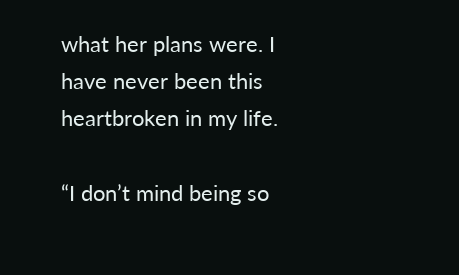what her plans were. I have never been this heartbroken in my life.

“I don’t mind being so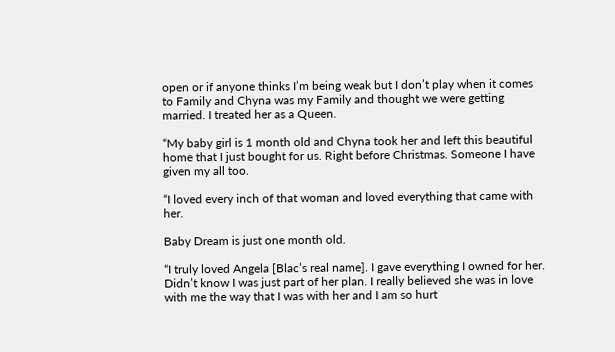open or if anyone thinks I’m being weak but I don’t play when it comes to Family and Chyna was my Family and thought we were getting married. I treated her as a Queen.

“My baby girl is 1 month old and Chyna took her and left this beautiful home that I just bought for us. Right before Christmas. Someone I have given my all too.

“I loved every inch of that woman and loved everything that came with her.

Baby Dream is just one month old.

“I truly loved Angela [Blac’s real name]. I gave everything I owned for her. Didn’t know I was just part of her plan. I really believed she was in love with me the way that I was with her and I am so hurt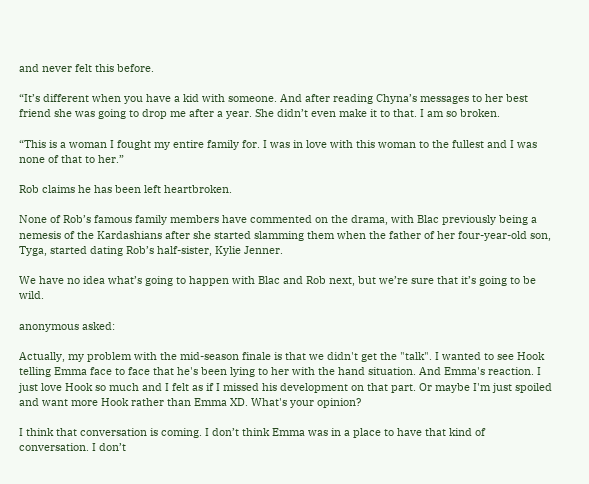and never felt this before.

“It’s different when you have a kid with someone. And after reading Chyna’s messages to her best friend she was going to drop me after a year. She didn’t even make it to that. I am so broken.

“This is a woman I fought my entire family for. I was in love with this woman to the fullest and I was none of that to her.”

Rob claims he has been left heartbroken.

None of Rob’s famous family members have commented on the drama, with Blac previously being a nemesis of the Kardashians after she started slamming them when the father of her four-year-old son, Tyga, started dating Rob’s half-sister, Kylie Jenner.

We have no idea what’s going to happen with Blac and Rob next, but we’re sure that it’s going to be wild.

anonymous asked:

Actually, my problem with the mid-season finale is that we didn't get the "talk". I wanted to see Hook telling Emma face to face that he's been lying to her with the hand situation. And Emma's reaction. I just love Hook so much and I felt as if I missed his development on that part. Or maybe I'm just spoiled and want more Hook rather than Emma XD. What's your opinion?

I think that conversation is coming. I don’t think Emma was in a place to have that kind of conversation. I don’t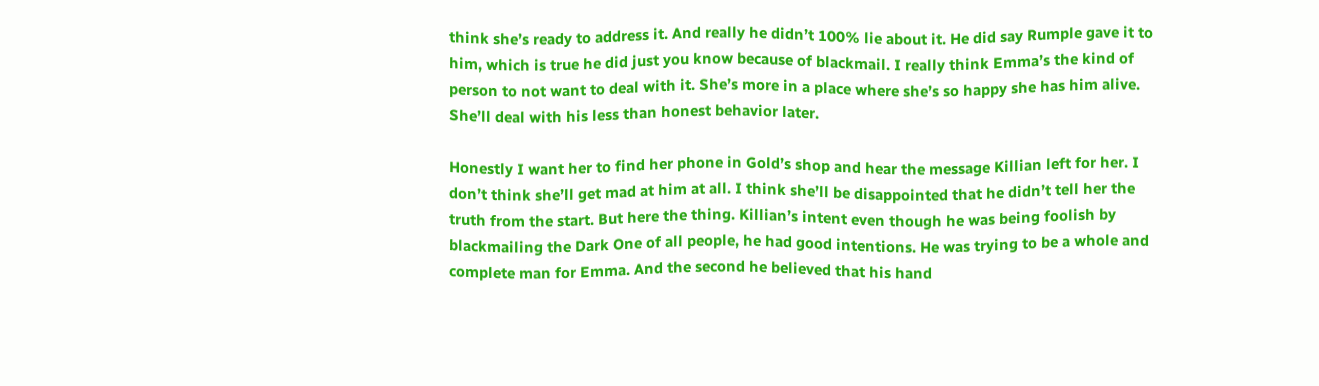think she’s ready to address it. And really he didn’t 100% lie about it. He did say Rumple gave it to him, which is true he did just you know because of blackmail. I really think Emma’s the kind of person to not want to deal with it. She’s more in a place where she’s so happy she has him alive. She’ll deal with his less than honest behavior later.

Honestly I want her to find her phone in Gold’s shop and hear the message Killian left for her. I don’t think she’ll get mad at him at all. I think she’ll be disappointed that he didn’t tell her the truth from the start. But here the thing. Killian’s intent even though he was being foolish by blackmailing the Dark One of all people, he had good intentions. He was trying to be a whole and complete man for Emma. And the second he believed that his hand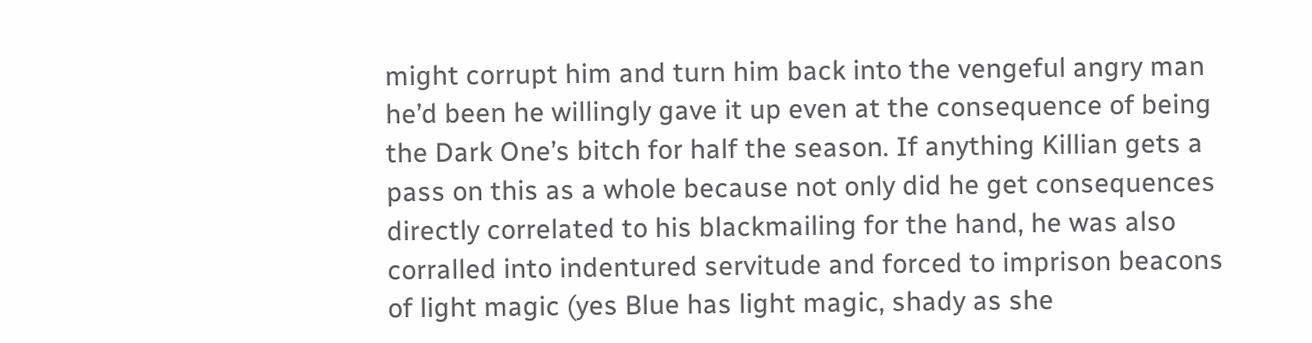might corrupt him and turn him back into the vengeful angry man he’d been he willingly gave it up even at the consequence of being the Dark One’s bitch for half the season. If anything Killian gets a pass on this as a whole because not only did he get consequences directly correlated to his blackmailing for the hand, he was also corralled into indentured servitude and forced to imprison beacons of light magic (yes Blue has light magic, shady as she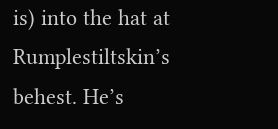is) into the hat at Rumplestiltskin’s behest. He’s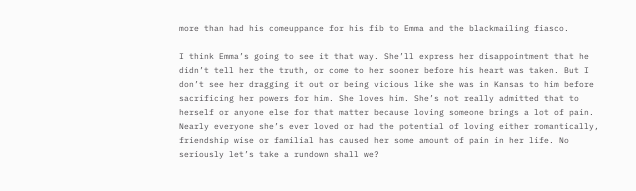more than had his comeuppance for his fib to Emma and the blackmailing fiasco.

I think Emma’s going to see it that way. She’ll express her disappointment that he didn’t tell her the truth, or come to her sooner before his heart was taken. But I don’t see her dragging it out or being vicious like she was in Kansas to him before sacrificing her powers for him. She loves him. She’s not really admitted that to herself or anyone else for that matter because loving someone brings a lot of pain. Nearly everyone she’s ever loved or had the potential of loving either romantically, friendship wise or familial has caused her some amount of pain in her life. No seriously let’s take a rundown shall we?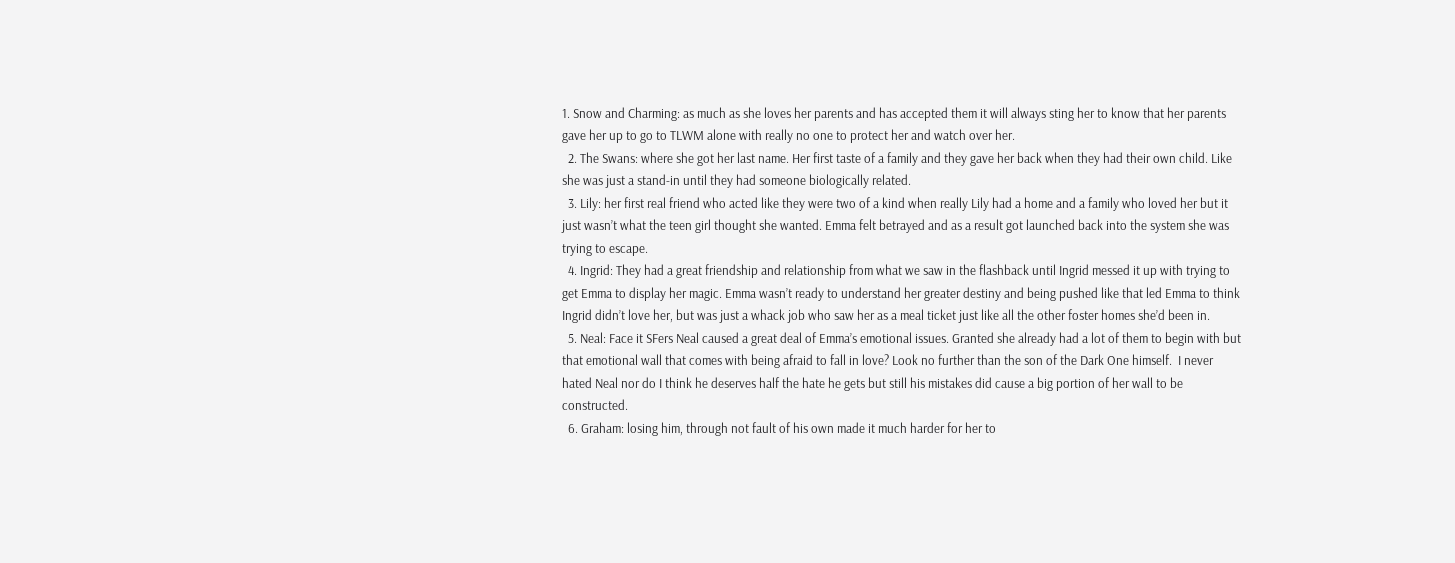1. Snow and Charming: as much as she loves her parents and has accepted them it will always sting her to know that her parents gave her up to go to TLWM alone with really no one to protect her and watch over her.
  2. The Swans: where she got her last name. Her first taste of a family and they gave her back when they had their own child. Like she was just a stand-in until they had someone biologically related.
  3. Lily: her first real friend who acted like they were two of a kind when really Lily had a home and a family who loved her but it just wasn’t what the teen girl thought she wanted. Emma felt betrayed and as a result got launched back into the system she was trying to escape.
  4. Ingrid: They had a great friendship and relationship from what we saw in the flashback until Ingrid messed it up with trying to get Emma to display her magic. Emma wasn’t ready to understand her greater destiny and being pushed like that led Emma to think Ingrid didn’t love her, but was just a whack job who saw her as a meal ticket just like all the other foster homes she’d been in.
  5. Neal: Face it SFers Neal caused a great deal of Emma’s emotional issues. Granted she already had a lot of them to begin with but that emotional wall that comes with being afraid to fall in love? Look no further than the son of the Dark One himself.  I never hated Neal nor do I think he deserves half the hate he gets but still his mistakes did cause a big portion of her wall to be constructed.
  6. Graham: losing him, through not fault of his own made it much harder for her to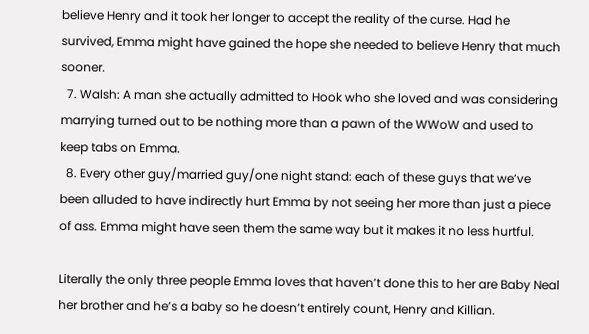believe Henry and it took her longer to accept the reality of the curse. Had he survived, Emma might have gained the hope she needed to believe Henry that much sooner.
  7. Walsh: A man she actually admitted to Hook who she loved and was considering marrying turned out to be nothing more than a pawn of the WWoW and used to keep tabs on Emma.
  8. Every other guy/married guy/one night stand: each of these guys that we’ve been alluded to have indirectly hurt Emma by not seeing her more than just a piece of ass. Emma might have seen them the same way but it makes it no less hurtful.

Literally the only three people Emma loves that haven’t done this to her are Baby Neal her brother and he’s a baby so he doesn’t entirely count, Henry and Killian.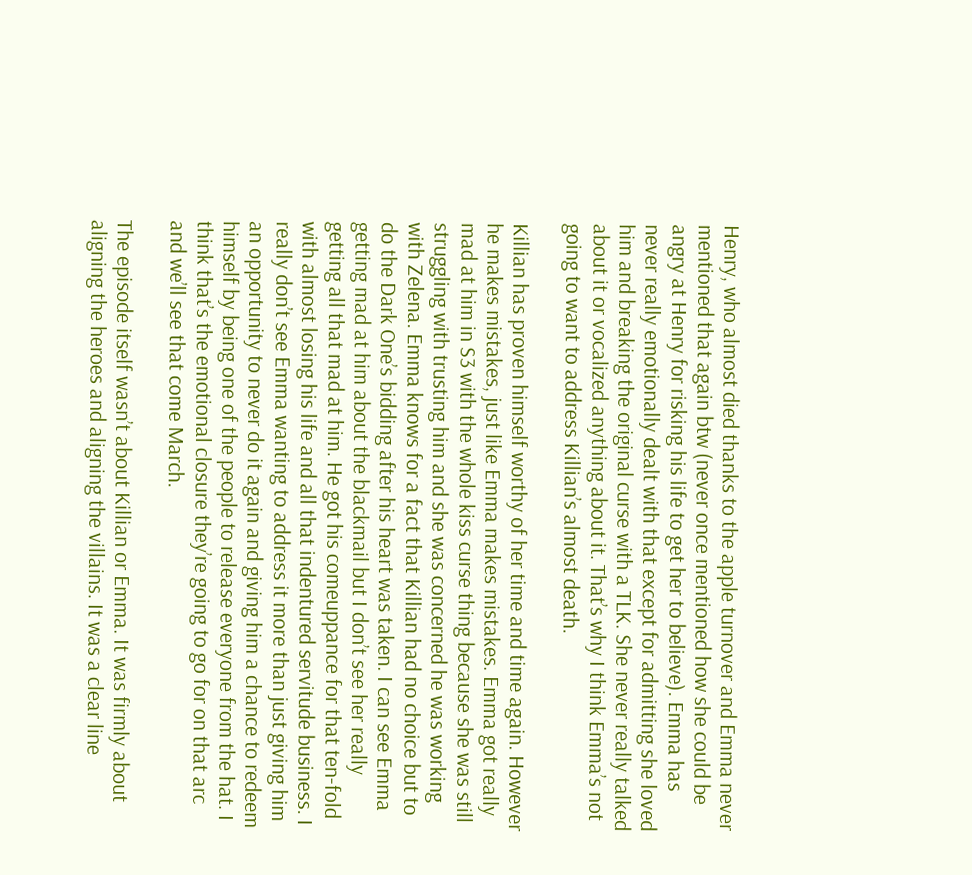Henry, who almost died thanks to the apple turnover and Emma never mentioned that again btw (never once mentioned how she could be angry at Henry for risking his life to get her to believe). Emma has never really emotionally dealt with that except for admitting she loved him and breaking the original curse with a TLK. She never really talked about it or vocalized anything about it. That’s why I think Emma’s not going to want to address Killian’s almost death.

Killian has proven himself worthy of her time and time again. However he makes mistakes, just like Emma makes mistakes. Emma got really mad at him in S3 with the whole kiss curse thing because she was still struggling with trusting him and she was concerned he was working with Zelena. Emma knows for a fact that Killian had no choice but to do the Dark One’s bidding after his heart was taken. I can see Emma getting mad at him about the blackmail but I don’t see her really getting all that mad at him. He got his comeuppance for that ten-fold with almost losing his life and all that indentured servitude business. I really don’t see Emma wanting to address it more than just giving him an opportunity to never do it again and giving him a chance to redeem himself by being one of the people to release everyone from the hat. I think that’s the emotional closure they’re going to go for on that arc and we’ll see that come March.

The episode itself wasn’t about Killian or Emma. It was firmly about aligning the heroes and aligning the villains. It was a clear line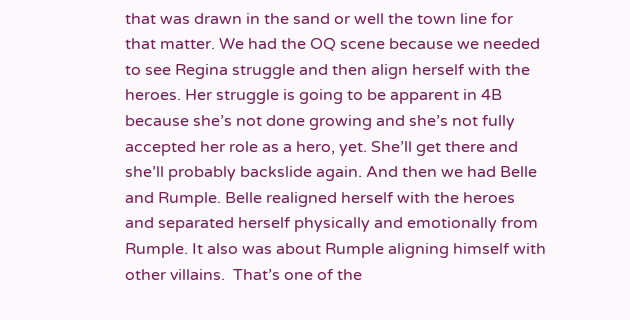that was drawn in the sand or well the town line for that matter. We had the OQ scene because we needed to see Regina struggle and then align herself with the heroes. Her struggle is going to be apparent in 4B because she’s not done growing and she’s not fully accepted her role as a hero, yet. She’ll get there and she’ll probably backslide again. And then we had Belle and Rumple. Belle realigned herself with the heroes and separated herself physically and emotionally from Rumple. It also was about Rumple aligning himself with other villains.  That’s one of the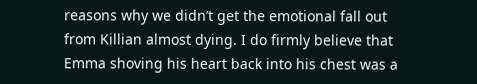reasons why we didn’t get the emotional fall out from Killian almost dying. I do firmly believe that Emma shoving his heart back into his chest was a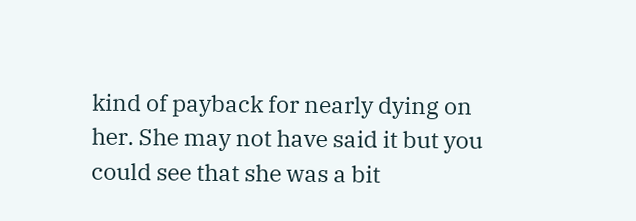kind of payback for nearly dying on her. She may not have said it but you could see that she was a bit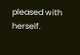pleased with herself.